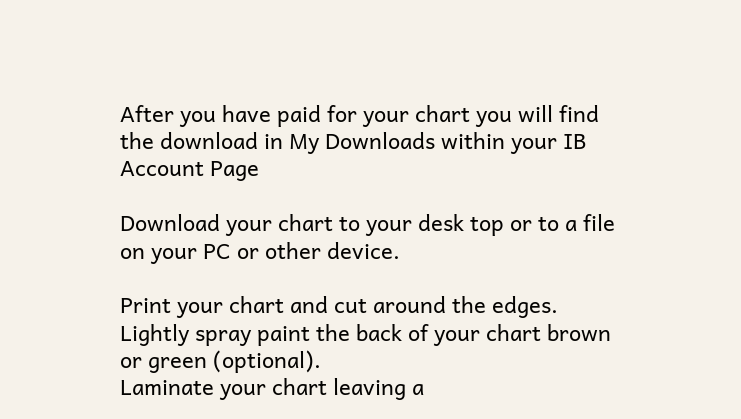After you have paid for your chart you will find the download in My Downloads within your IB Account Page

Download your chart to your desk top or to a file on your PC or other device.

Print your chart and cut around the edges.
Lightly spray paint the back of your chart brown or green (optional).
Laminate your chart leaving a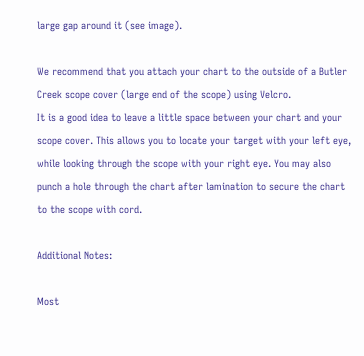large gap around it (see image).

We recommend that you attach your chart to the outside of a Butler Creek scope cover (large end of the scope) using Velcro.
It is a good idea to leave a little space between your chart and your scope cover. This allows you to locate your target with your left eye, while looking through the scope with your right eye. You may also punch a hole through the chart after lamination to secure the chart to the scope with cord.

Additional Notes:

Most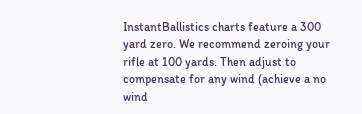InstantBallistics charts feature a 300 yard zero. We recommend zeroing your rifle at 100 yards. Then adjust to compensate for any wind (achieve a no wind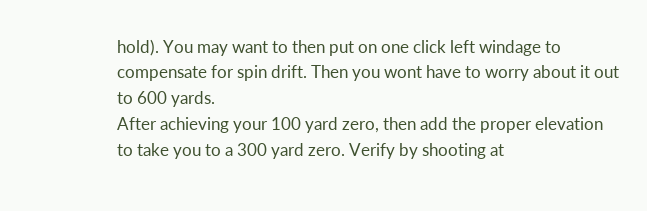hold). You may want to then put on one click left windage to compensate for spin drift. Then you wont have to worry about it out to 600 yards.
After achieving your 100 yard zero, then add the proper elevation to take you to a 300 yard zero. Verify by shooting at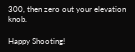300, then zero out your elevation knob.

Happy Shooting!